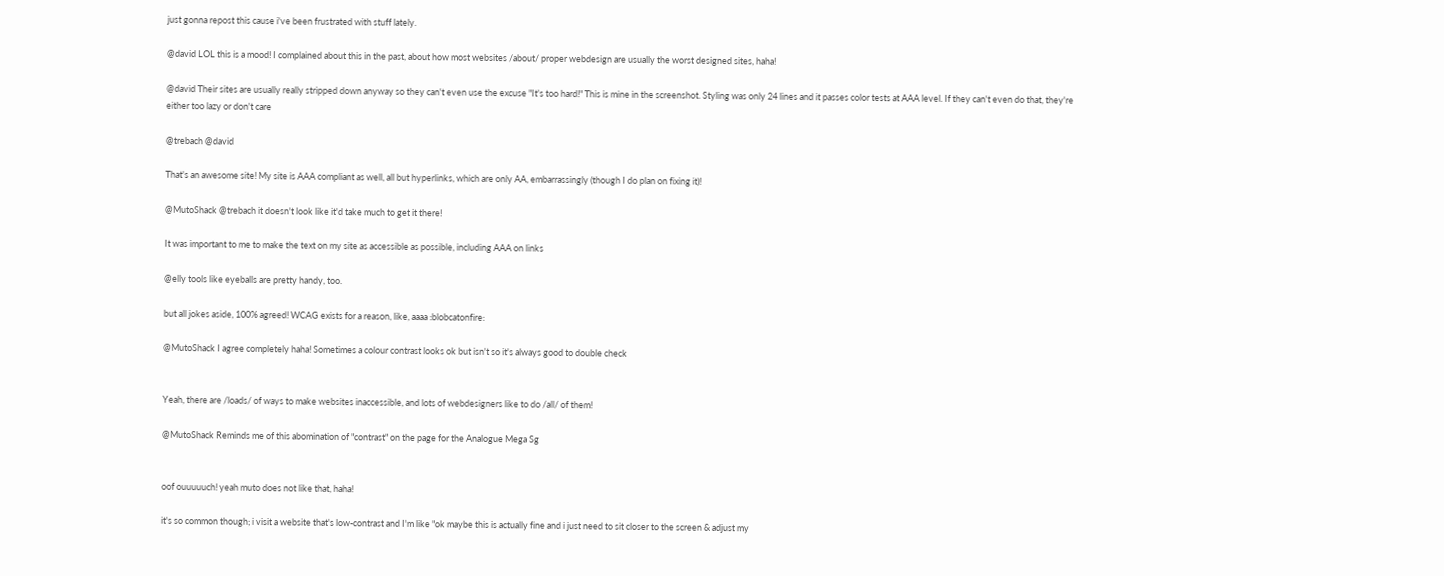just gonna repost this cause i've been frustrated with stuff lately.

@david LOL this is a mood! I complained about this in the past, about how most websites /about/ proper webdesign are usually the worst designed sites, haha!

@david Their sites are usually really stripped down anyway so they can't even use the excuse "It's too hard!" This is mine in the screenshot. Styling was only 24 lines and it passes color tests at AAA level. If they can't even do that, they're either too lazy or don't care

@trebach @david

That's an awesome site! My site is AAA compliant as well, all but hyperlinks, which are only AA, embarrassingly (though I do plan on fixing it)!

@MutoShack @trebach it doesn't look like it'd take much to get it there!

It was important to me to make the text on my site as accessible as possible, including AAA on links

@elly tools like eyeballs are pretty handy, too.

but all jokes aside, 100% agreed! WCAG exists for a reason, like, aaaa :blobcatonfire:

@MutoShack I agree completely haha! Sometimes a colour contrast looks ok but isn't so it's always good to double check


Yeah, there are /loads/ of ways to make websites inaccessible, and lots of webdesigners like to do /all/ of them!

@MutoShack Reminds me of this abomination of "contrast" on the page for the Analogue Mega Sg


oof ouuuuuch! yeah muto does not like that, haha!

it's so common though; i visit a website that's low-contrast and I'm like "ok maybe this is actually fine and i just need to sit closer to the screen & adjust my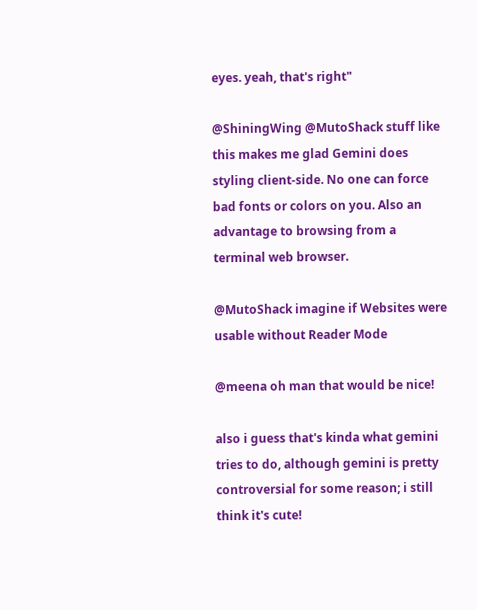eyes. yeah, that's right"

@ShiningWing @MutoShack stuff like this makes me glad Gemini does styling client-side. No one can force bad fonts or colors on you. Also an advantage to browsing from a terminal web browser.

@MutoShack imagine if Websites were usable without Reader Mode

@meena oh man that would be nice!

also i guess that's kinda what gemini tries to do, although gemini is pretty controversial for some reason; i still think it's cute!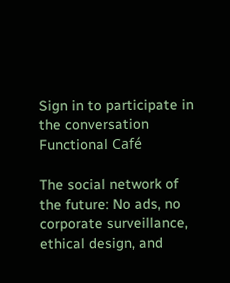Sign in to participate in the conversation
Functional Café

The social network of the future: No ads, no corporate surveillance, ethical design, and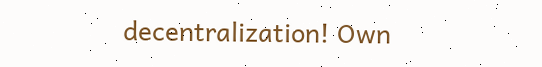decentralization! Own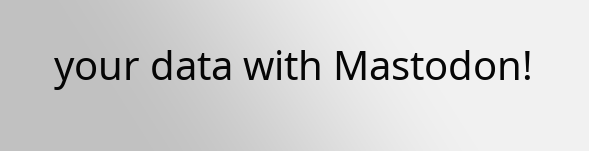your data with Mastodon!